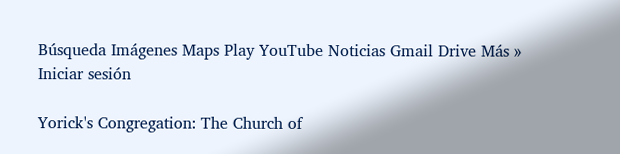Búsqueda Imágenes Maps Play YouTube Noticias Gmail Drive Más »
Iniciar sesión

Yorick's Congregation: The Church of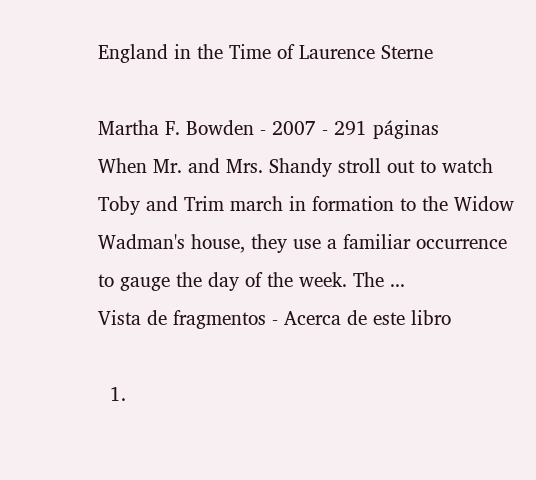England in the Time of Laurence Sterne

Martha F. Bowden - 2007 - 291 páginas
When Mr. and Mrs. Shandy stroll out to watch Toby and Trim march in formation to the Widow Wadman's house, they use a familiar occurrence to gauge the day of the week. The ...
Vista de fragmentos - Acerca de este libro

  1.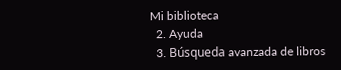Mi biblioteca
  2. Ayuda
  3. Búsqueda avanzada de libros